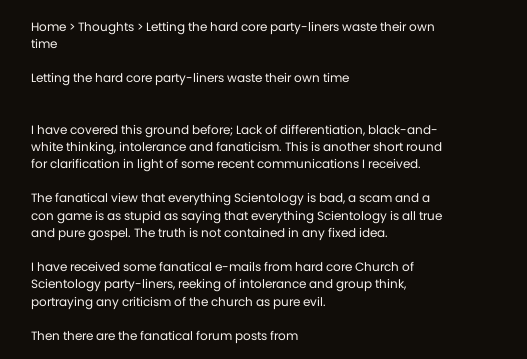Home > Thoughts > Letting the hard core party-liners waste their own time

Letting the hard core party-liners waste their own time


I have covered this ground before; Lack of differentiation, black-and-white thinking, intolerance and fanaticism. This is another short round for clarification in light of some recent communications I received.

The fanatical view that everything Scientology is bad, a scam and a con game is as stupid as saying that everything Scientology is all true and pure gospel. The truth is not contained in any fixed idea.

I have received some fanatical e-mails from hard core Church of Scientology party-liners, reeking of intolerance and group think, portraying any criticism of the church as pure evil.

Then there are the fanatical forum posts from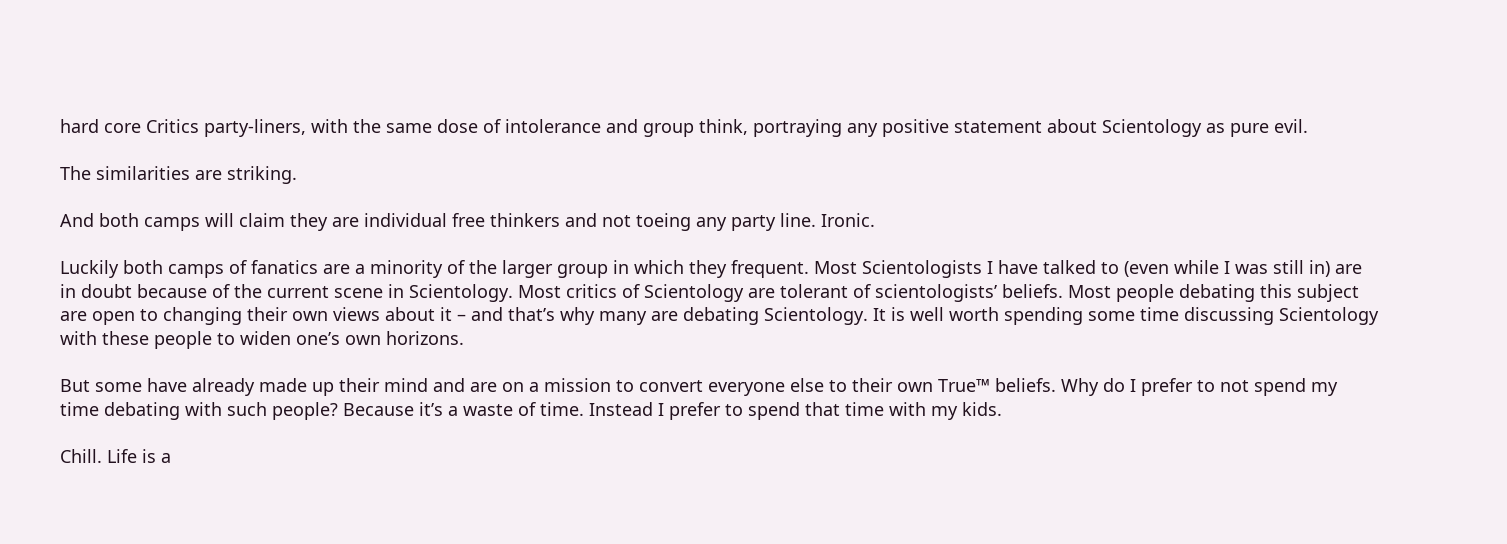hard core Critics party-liners, with the same dose of intolerance and group think, portraying any positive statement about Scientology as pure evil.

The similarities are striking.

And both camps will claim they are individual free thinkers and not toeing any party line. Ironic.

Luckily both camps of fanatics are a minority of the larger group in which they frequent. Most Scientologists I have talked to (even while I was still in) are in doubt because of the current scene in Scientology. Most critics of Scientology are tolerant of scientologists’ beliefs. Most people debating this subject are open to changing their own views about it – and that’s why many are debating Scientology. It is well worth spending some time discussing Scientology with these people to widen one’s own horizons.

But some have already made up their mind and are on a mission to convert everyone else to their own True™ beliefs. Why do I prefer to not spend my time debating with such people? Because it’s a waste of time. Instead I prefer to spend that time with my kids.

Chill. Life is a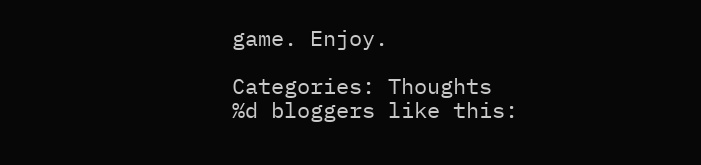game. Enjoy.

Categories: Thoughts
%d bloggers like this: